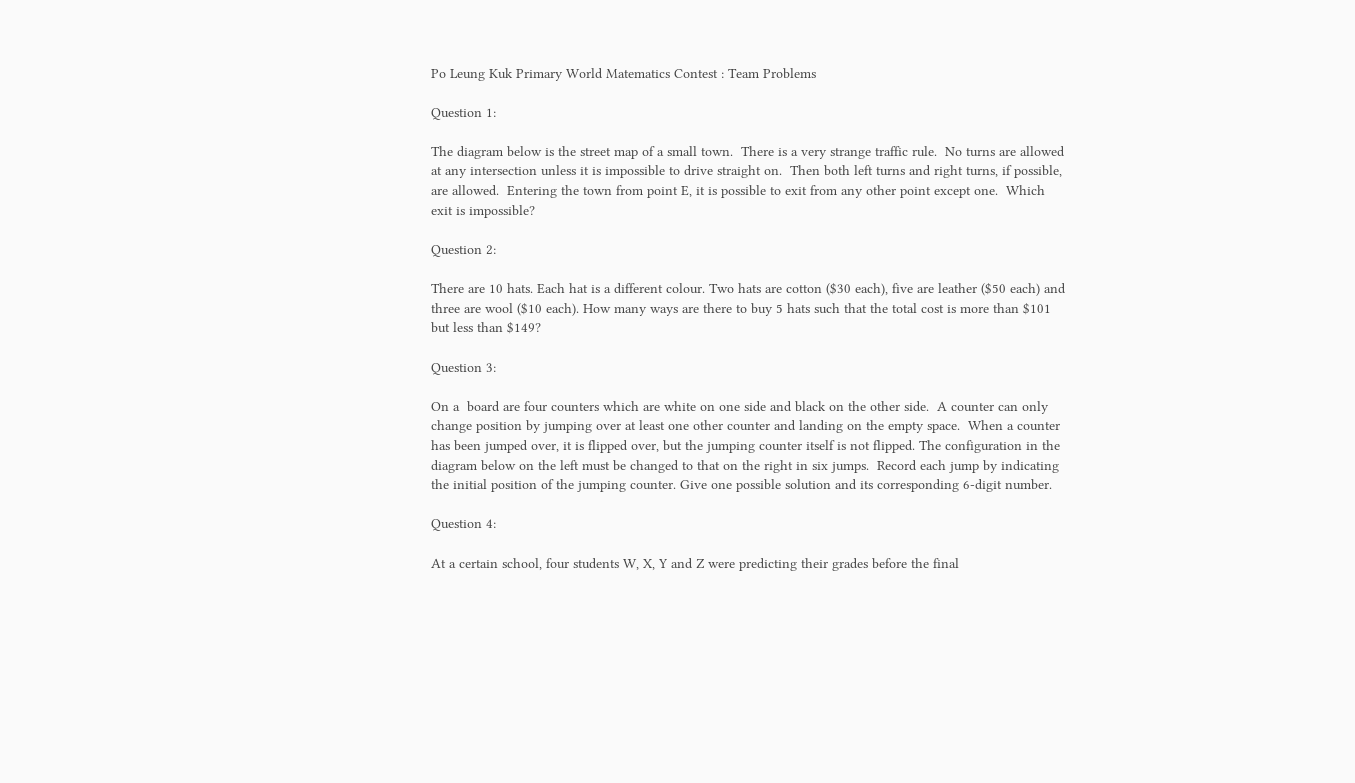Po Leung Kuk Primary World Matematics Contest : Team Problems

Question 1:

The diagram below is the street map of a small town.  There is a very strange traffic rule.  No turns are allowed at any intersection unless it is impossible to drive straight on.  Then both left turns and right turns, if possible, are allowed.  Entering the town from point E, it is possible to exit from any other point except one.  Which exit is impossible?

Question 2:

There are 10 hats. Each hat is a different colour. Two hats are cotton ($30 each), five are leather ($50 each) and three are wool ($10 each). How many ways are there to buy 5 hats such that the total cost is more than $101 but less than $149?

Question 3:

On a  board are four counters which are white on one side and black on the other side.  A counter can only change position by jumping over at least one other counter and landing on the empty space.  When a counter has been jumped over, it is flipped over, but the jumping counter itself is not flipped. The configuration in the diagram below on the left must be changed to that on the right in six jumps.  Record each jump by indicating the initial position of the jumping counter. Give one possible solution and its corresponding 6-digit number.

Question 4:

At a certain school, four students W, X, Y and Z were predicting their grades before the final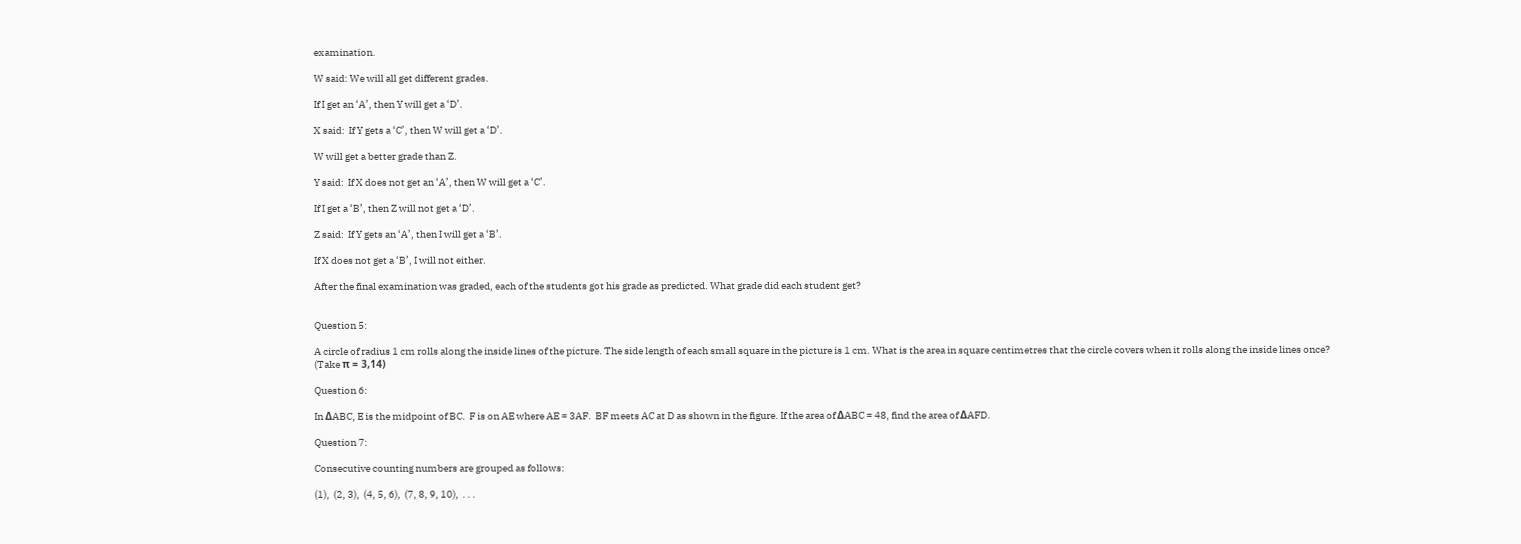examination.

W said: We will all get different grades.

If I get an ‘A’, then Y will get a ‘D’.

X said:  If Y gets a ‘C’, then W will get a ‘D’.

W will get a better grade than Z.

Y said:  If X does not get an ‘A’, then W will get a ‘C’.

If I get a ‘B’, then Z will not get a ‘D’.

Z said:  If Y gets an ‘A’, then I will get a ‘B’.

If X does not get a ‘B’, I will not either.

After the final examination was graded, each of the students got his grade as predicted. What grade did each student get?


Question 5:

A circle of radius 1 cm rolls along the inside lines of the picture. The side length of each small square in the picture is 1 cm. What is the area in square centimetres that the circle covers when it rolls along the inside lines once?
(Take π = 3,14)

Question 6:

In ΔABC, E is the midpoint of BC.  F is on AE where AE = 3AF.  BF meets AC at D as shown in the figure. If the area of ΔABC = 48, find the area of ΔAFD.

Question 7:

Consecutive counting numbers are grouped as follows:

(1),  (2, 3),  (4, 5, 6),  (7, 8, 9, 10),  . . .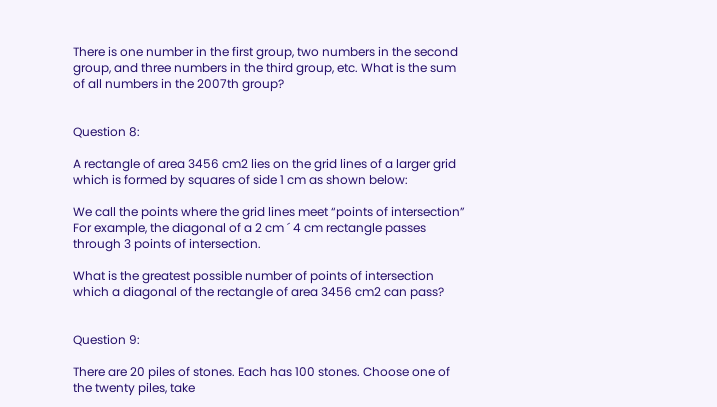There is one number in the first group, two numbers in the second group, and three numbers in the third group, etc. What is the sum of all numbers in the 2007th group?


Question 8:

A rectangle of area 3456 cm2 lies on the grid lines of a larger grid which is formed by squares of side 1 cm as shown below:

We call the points where the grid lines meet “points of intersection” For example, the diagonal of a 2 cm ´ 4 cm rectangle passes through 3 points of intersection.

What is the greatest possible number of points of intersection which a diagonal of the rectangle of area 3456 cm2 can pass?


Question 9:

There are 20 piles of stones. Each has 100 stones. Choose one of the twenty piles, take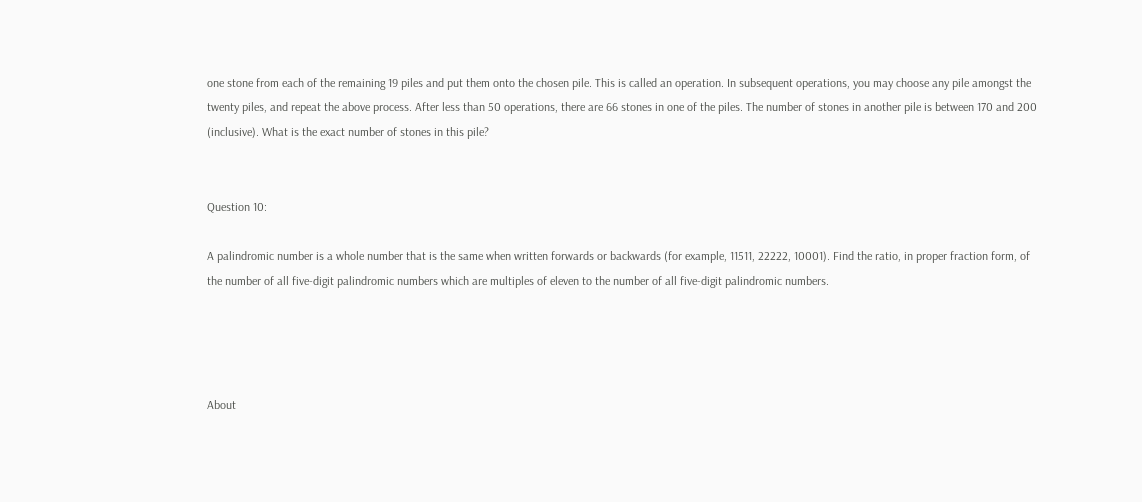one stone from each of the remaining 19 piles and put them onto the chosen pile. This is called an operation. In subsequent operations, you may choose any pile amongst the twenty piles, and repeat the above process. After less than 50 operations, there are 66 stones in one of the piles. The number of stones in another pile is between 170 and 200 (inclusive). What is the exact number of stones in this pile?


Question 10:

A palindromic number is a whole number that is the same when written forwards or backwards (for example, 11511, 22222, 10001). Find the ratio, in proper fraction form, of the number of all five-digit palindromic numbers which are multiples of eleven to the number of all five-digit palindromic numbers.




About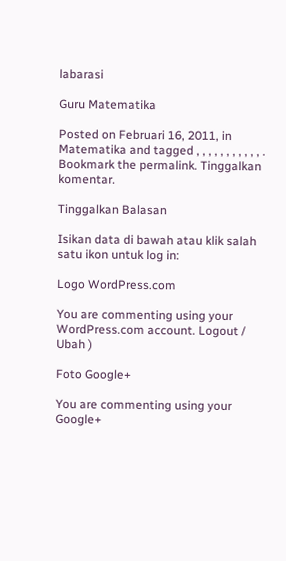labarasi

Guru Matematika

Posted on Februari 16, 2011, in Matematika and tagged , , , , , , , , , , , . Bookmark the permalink. Tinggalkan komentar.

Tinggalkan Balasan

Isikan data di bawah atau klik salah satu ikon untuk log in:

Logo WordPress.com

You are commenting using your WordPress.com account. Logout /  Ubah )

Foto Google+

You are commenting using your Google+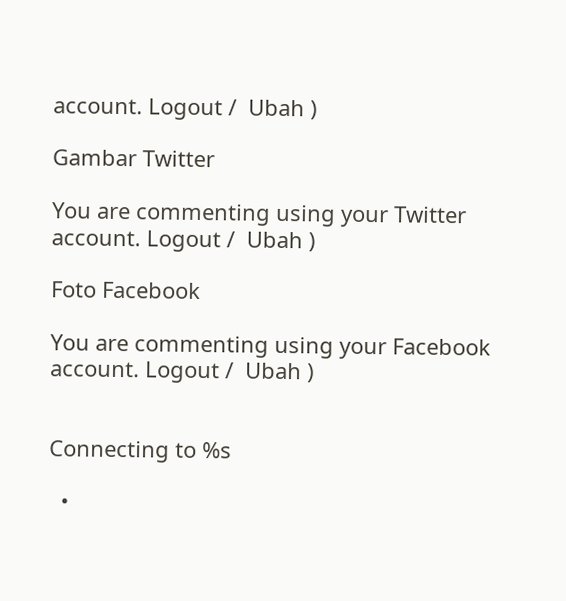account. Logout /  Ubah )

Gambar Twitter

You are commenting using your Twitter account. Logout /  Ubah )

Foto Facebook

You are commenting using your Facebook account. Logout /  Ubah )


Connecting to %s

  •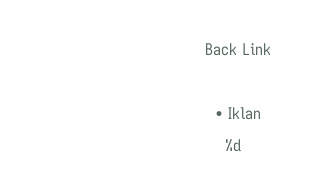Back Link

  • Iklan
    %d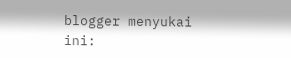blogger menyukai ini: